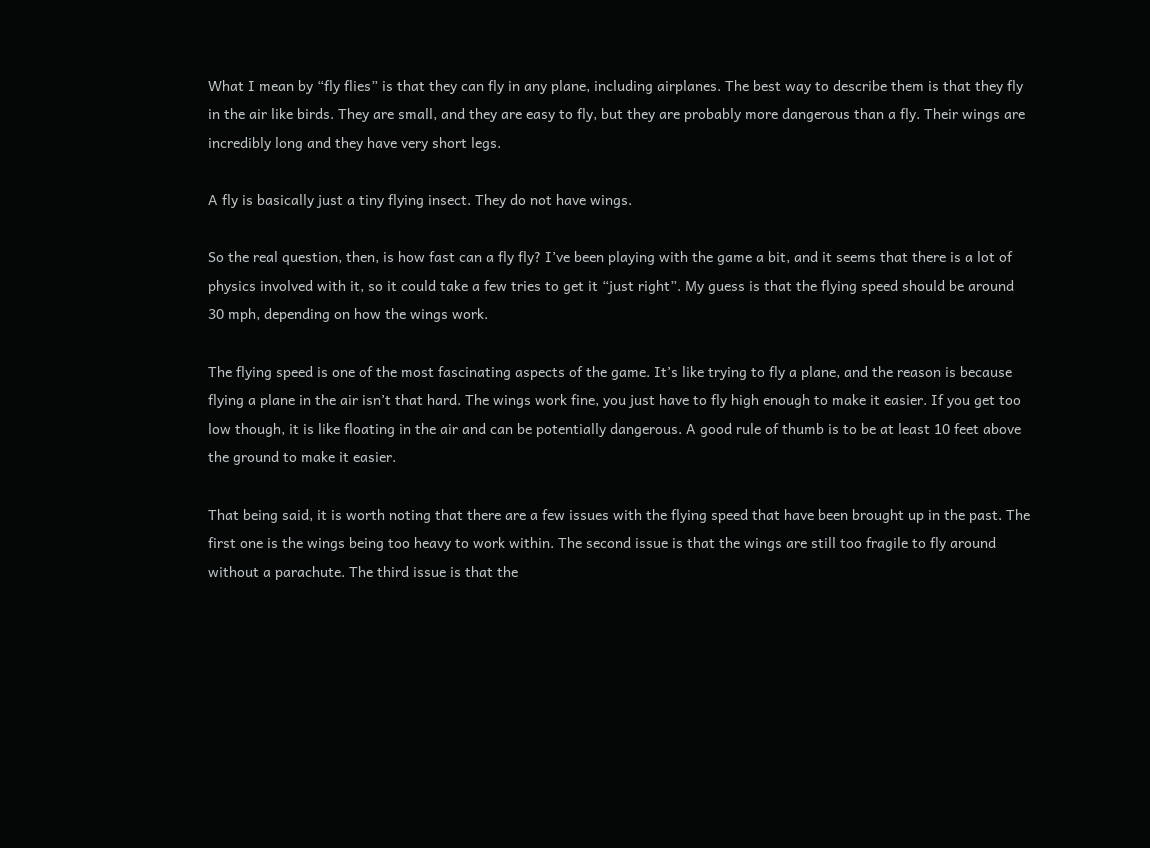What I mean by “fly flies” is that they can fly in any plane, including airplanes. The best way to describe them is that they fly in the air like birds. They are small, and they are easy to fly, but they are probably more dangerous than a fly. Their wings are incredibly long and they have very short legs.

A fly is basically just a tiny flying insect. They do not have wings.

So the real question, then, is how fast can a fly fly? I’ve been playing with the game a bit, and it seems that there is a lot of physics involved with it, so it could take a few tries to get it “just right”. My guess is that the flying speed should be around 30 mph, depending on how the wings work.

The flying speed is one of the most fascinating aspects of the game. It’s like trying to fly a plane, and the reason is because flying a plane in the air isn’t that hard. The wings work fine, you just have to fly high enough to make it easier. If you get too low though, it is like floating in the air and can be potentially dangerous. A good rule of thumb is to be at least 10 feet above the ground to make it easier.

That being said, it is worth noting that there are a few issues with the flying speed that have been brought up in the past. The first one is the wings being too heavy to work within. The second issue is that the wings are still too fragile to fly around without a parachute. The third issue is that the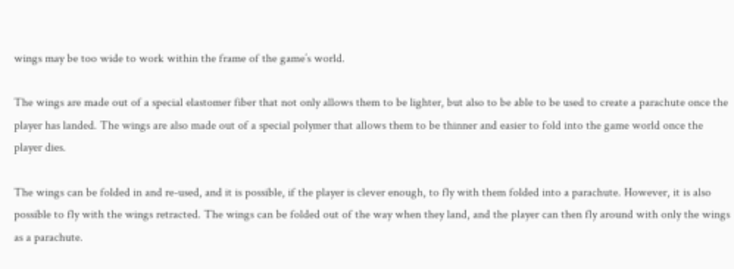wings may be too wide to work within the frame of the game’s world.

The wings are made out of a special elastomer fiber that not only allows them to be lighter, but also to be able to be used to create a parachute once the player has landed. The wings are also made out of a special polymer that allows them to be thinner and easier to fold into the game world once the player dies.

The wings can be folded in and re-used, and it is possible, if the player is clever enough, to fly with them folded into a parachute. However, it is also possible to fly with the wings retracted. The wings can be folded out of the way when they land, and the player can then fly around with only the wings as a parachute.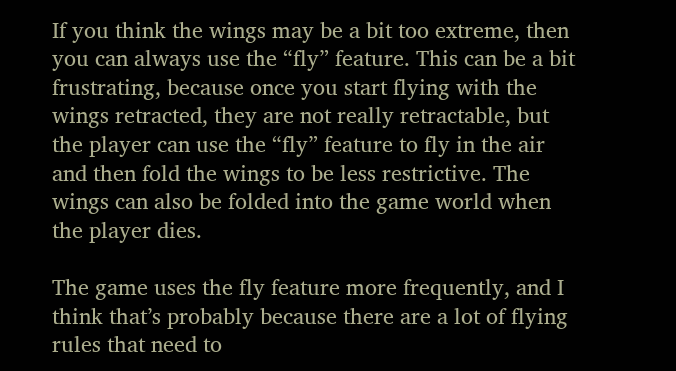If you think the wings may be a bit too extreme, then you can always use the “fly” feature. This can be a bit frustrating, because once you start flying with the wings retracted, they are not really retractable, but the player can use the “fly” feature to fly in the air and then fold the wings to be less restrictive. The wings can also be folded into the game world when the player dies.

The game uses the fly feature more frequently, and I think that’s probably because there are a lot of flying rules that need to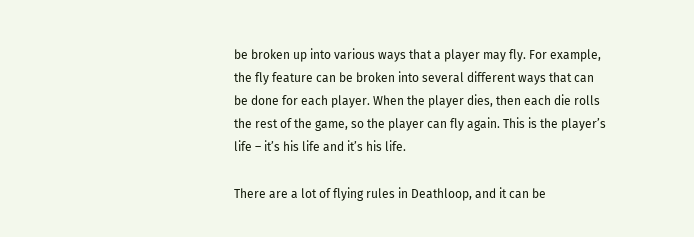be broken up into various ways that a player may fly. For example, the fly feature can be broken into several different ways that can be done for each player. When the player dies, then each die rolls the rest of the game, so the player can fly again. This is the player’s life – it’s his life and it’s his life.

There are a lot of flying rules in Deathloop, and it can be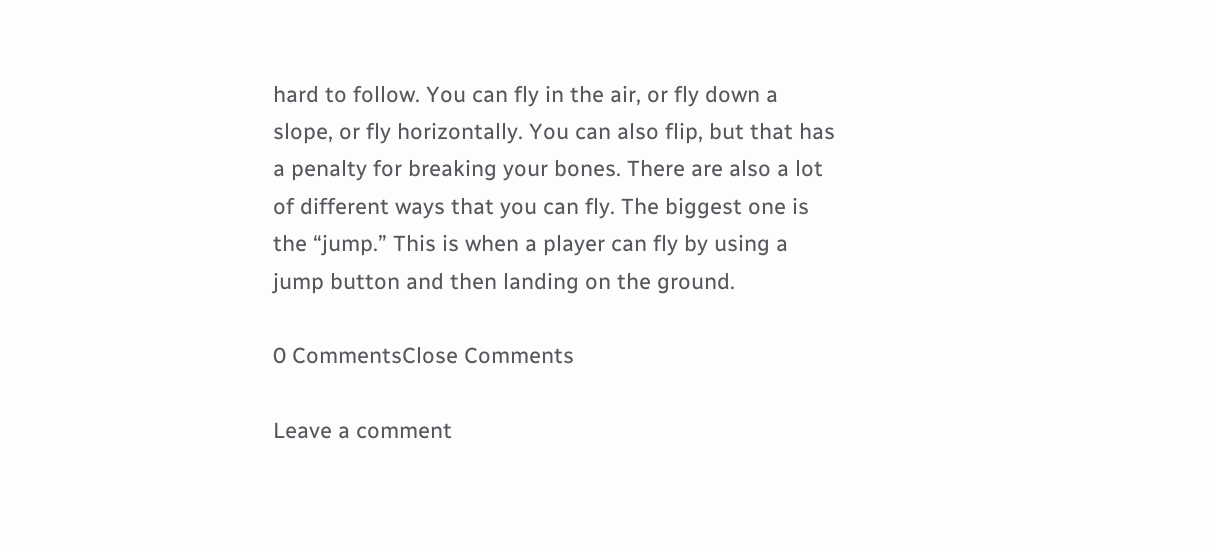hard to follow. You can fly in the air, or fly down a slope, or fly horizontally. You can also flip, but that has a penalty for breaking your bones. There are also a lot of different ways that you can fly. The biggest one is the “jump.” This is when a player can fly by using a jump button and then landing on the ground.

0 CommentsClose Comments

Leave a comment